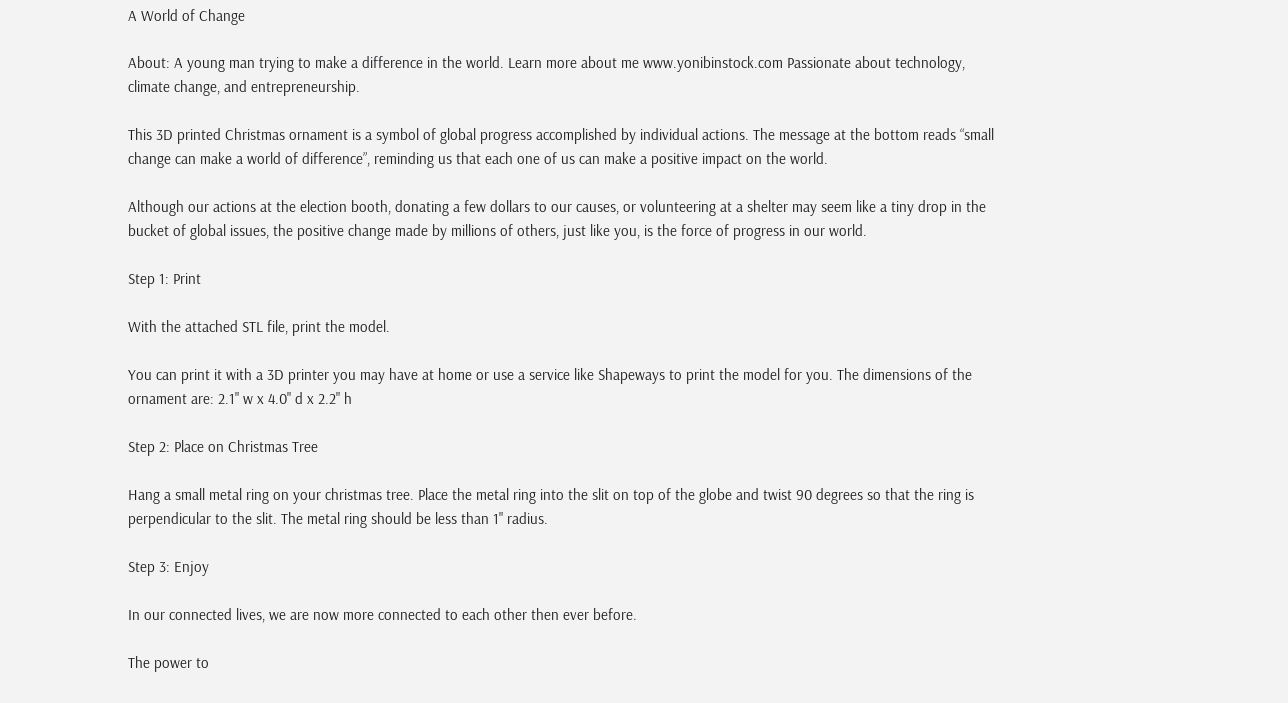A World of Change

About: A young man trying to make a difference in the world. Learn more about me www.yonibinstock.com Passionate about technology, climate change, and entrepreneurship.

This 3D printed Christmas ornament is a symbol of global progress accomplished by individual actions. The message at the bottom reads “small change can make a world of difference”, reminding us that each one of us can make a positive impact on the world.

Although our actions at the election booth, donating a few dollars to our causes, or volunteering at a shelter may seem like a tiny drop in the bucket of global issues, the positive change made by millions of others, just like you, is the force of progress in our world.

Step 1: Print

With the attached STL file, print the model.

You can print it with a 3D printer you may have at home or use a service like Shapeways to print the model for you. The dimensions of the ornament are: 2.1" w x 4.0" d x 2.2" h

Step 2: Place on Christmas Tree

Hang a small metal ring on your christmas tree. Place the metal ring into the slit on top of the globe and twist 90 degrees so that the ring is perpendicular to the slit. The metal ring should be less than 1" radius.

Step 3: Enjoy

In our connected lives, we are now more connected to each other then ever before.

The power to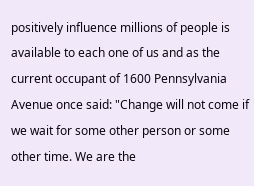positively influence millions of people is available to each one of us and as the current occupant of 1600 Pennsylvania Avenue once said: "Change will not come if we wait for some other person or some other time. We are the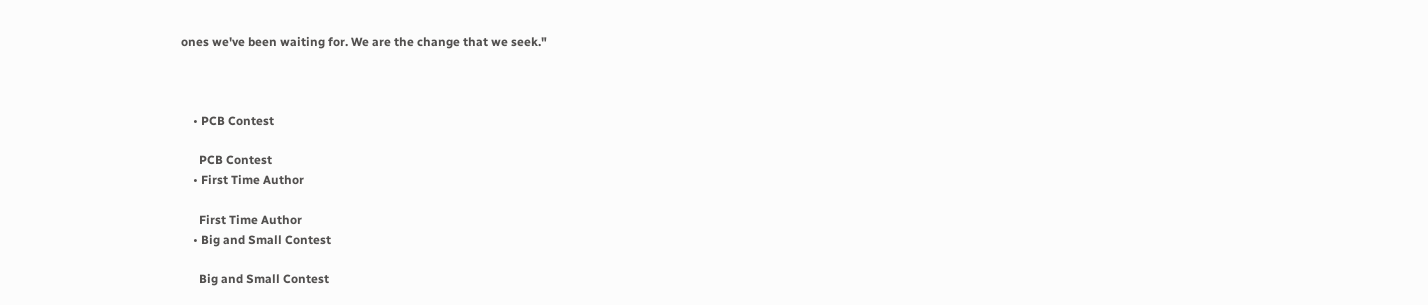ones we've been waiting for. We are the change that we seek."



    • PCB Contest

      PCB Contest
    • First Time Author

      First Time Author
    • Big and Small Contest

      Big and Small Contest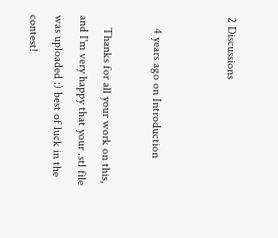2 Discussions


    4 years ago on Introduction

    Thanks for all your work on this, and I'm very happy that your .stl file was uploaded :) best of luck in the contest!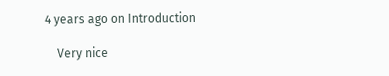4 years ago on Introduction

    Very nice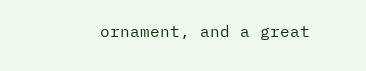ornament, and a great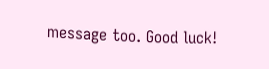message too. Good luck!